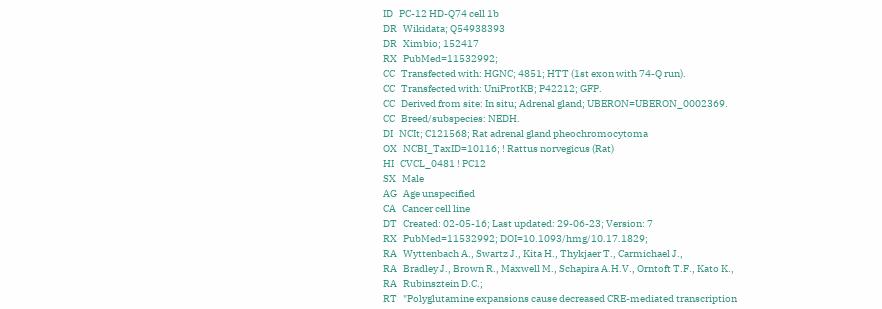ID   PC-12 HD-Q74 cell 1b
DR   Wikidata; Q54938393
DR   Ximbio; 152417
RX   PubMed=11532992;
CC   Transfected with: HGNC; 4851; HTT (1st exon with 74-Q run).
CC   Transfected with: UniProtKB; P42212; GFP.
CC   Derived from site: In situ; Adrenal gland; UBERON=UBERON_0002369.
CC   Breed/subspecies: NEDH.
DI   NCIt; C121568; Rat adrenal gland pheochromocytoma
OX   NCBI_TaxID=10116; ! Rattus norvegicus (Rat)
HI   CVCL_0481 ! PC12
SX   Male
AG   Age unspecified
CA   Cancer cell line
DT   Created: 02-05-16; Last updated: 29-06-23; Version: 7
RX   PubMed=11532992; DOI=10.1093/hmg/10.17.1829;
RA   Wyttenbach A., Swartz J., Kita H., Thykjaer T., Carmichael J.,
RA   Bradley J., Brown R., Maxwell M., Schapira A.H.V., Orntoft T.F., Kato K.,
RA   Rubinsztein D.C.;
RT   "Polyglutamine expansions cause decreased CRE-mediated transcription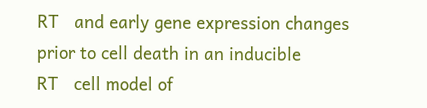RT   and early gene expression changes prior to cell death in an inducible
RT   cell model of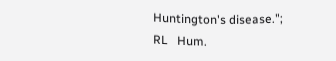Huntington's disease.";
RL   Hum.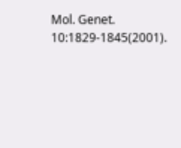Mol. Genet. 10:1829-1845(2001).